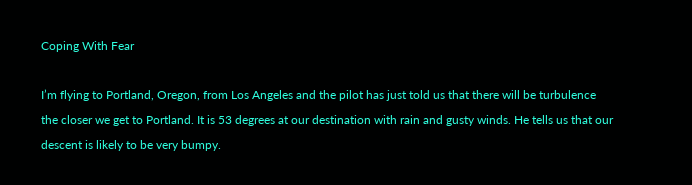Coping With Fear

I’m flying to Portland, Oregon, from Los Angeles and the pilot has just told us that there will be turbulence the closer we get to Portland. It is 53 degrees at our destination with rain and gusty winds. He tells us that our descent is likely to be very bumpy.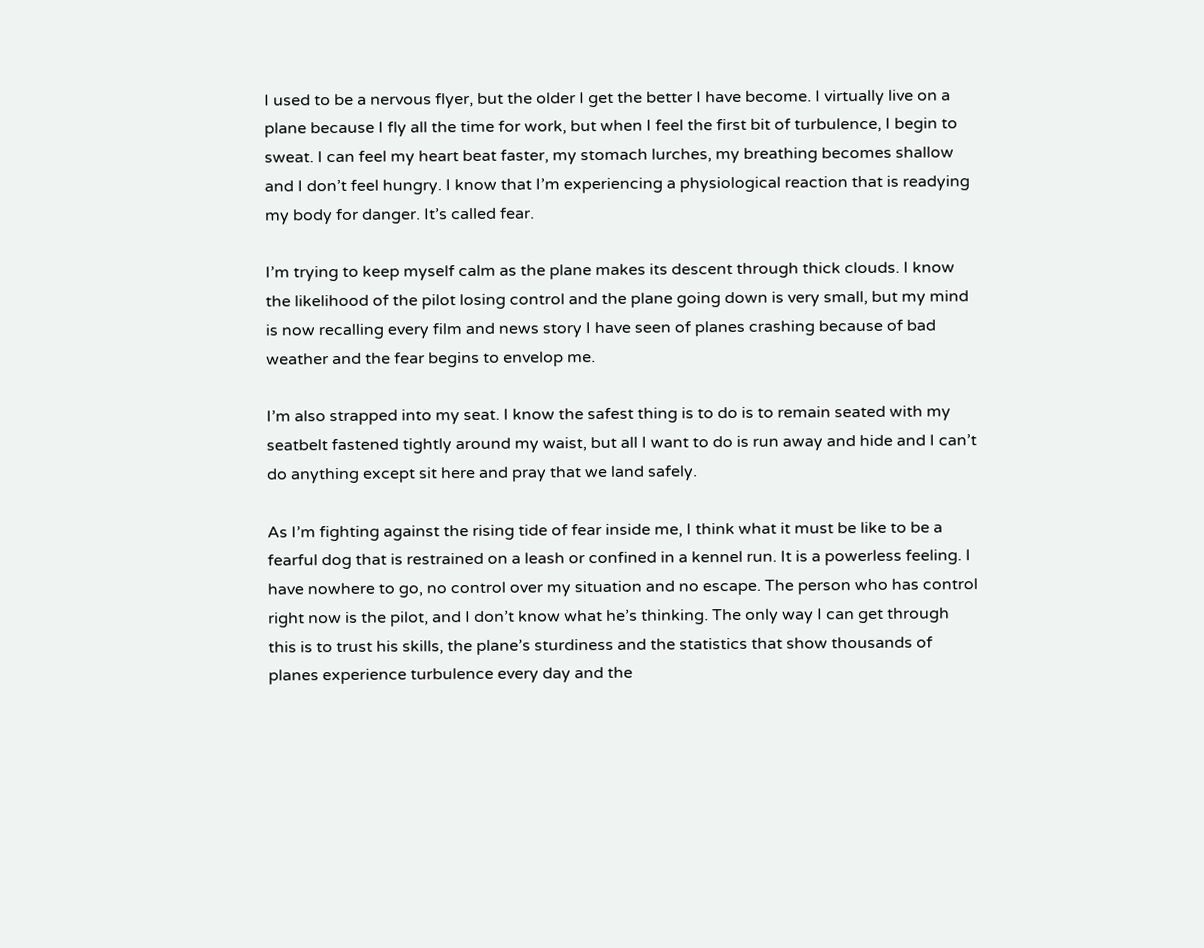I used to be a nervous flyer, but the older I get the better I have become. I virtually live on a plane because I fly all the time for work, but when I feel the first bit of turbulence, I begin to sweat. I can feel my heart beat faster, my stomach lurches, my breathing becomes shallow and I don’t feel hungry. I know that I’m experiencing a physiological reaction that is readying my body for danger. It’s called fear.

I’m trying to keep myself calm as the plane makes its descent through thick clouds. I know the likelihood of the pilot losing control and the plane going down is very small, but my mind is now recalling every film and news story I have seen of planes crashing because of bad weather and the fear begins to envelop me.

I’m also strapped into my seat. I know the safest thing is to do is to remain seated with my seatbelt fastened tightly around my waist, but all I want to do is run away and hide and I can’t do anything except sit here and pray that we land safely.

As I’m fighting against the rising tide of fear inside me, I think what it must be like to be a fearful dog that is restrained on a leash or confined in a kennel run. It is a powerless feeling. I have nowhere to go, no control over my situation and no escape. The person who has control right now is the pilot, and I don’t know what he’s thinking. The only way I can get through this is to trust his skills, the plane’s sturdiness and the statistics that show thousands of planes experience turbulence every day and the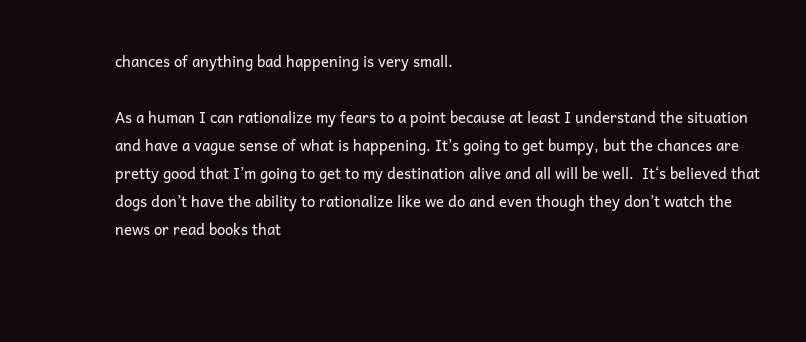chances of anything bad happening is very small.

As a human I can rationalize my fears to a point because at least I understand the situation and have a vague sense of what is happening. It’s going to get bumpy, but the chances are pretty good that I’m going to get to my destination alive and all will be well.  It‘s believed that dogs don’t have the ability to rationalize like we do and even though they don’t watch the news or read books that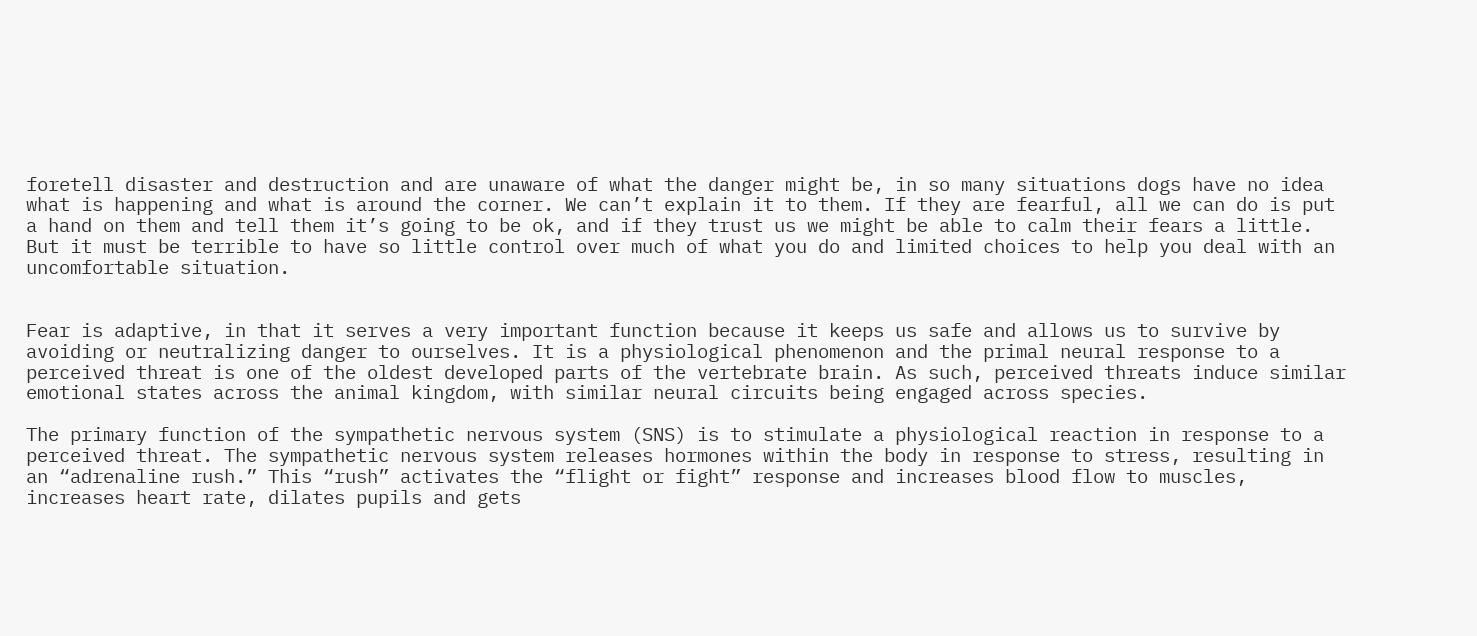foretell disaster and destruction and are unaware of what the danger might be, in so many situations dogs have no idea what is happening and what is around the corner. We can’t explain it to them. If they are fearful, all we can do is put a hand on them and tell them it’s going to be ok, and if they trust us we might be able to calm their fears a little. But it must be terrible to have so little control over much of what you do and limited choices to help you deal with an uncomfortable situation.


Fear is adaptive, in that it serves a very important function because it keeps us safe and allows us to survive by avoiding or neutralizing danger to ourselves. It is a physiological phenomenon and the primal neural response to a perceived threat is one of the oldest developed parts of the vertebrate brain. As such, perceived threats induce similar emotional states across the animal kingdom, with similar neural circuits being engaged across species.

The primary function of the sympathetic nervous system (SNS) is to stimulate a physiological reaction in response to a perceived threat. The sympathetic nervous system releases hormones within the body in response to stress, resulting in an “adrenaline rush.” This “rush” activates the “flight or fight” response and increases blood flow to muscles, increases heart rate, dilates pupils and gets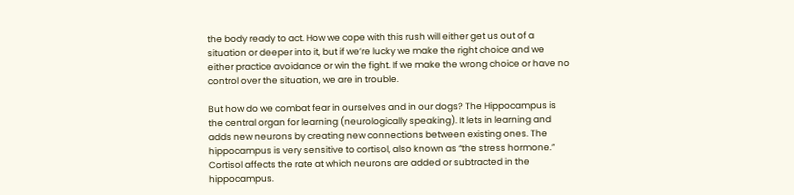the body ready to act. How we cope with this rush will either get us out of a situation or deeper into it, but if we’re lucky we make the right choice and we either practice avoidance or win the fight. If we make the wrong choice or have no control over the situation, we are in trouble.

But how do we combat fear in ourselves and in our dogs? The Hippocampus is the central organ for learning (neurologically speaking). It lets in learning and adds new neurons by creating new connections between existing ones. The hippocampus is very sensitive to cortisol, also known as “the stress hormone.” Cortisol affects the rate at which neurons are added or subtracted in the hippocampus.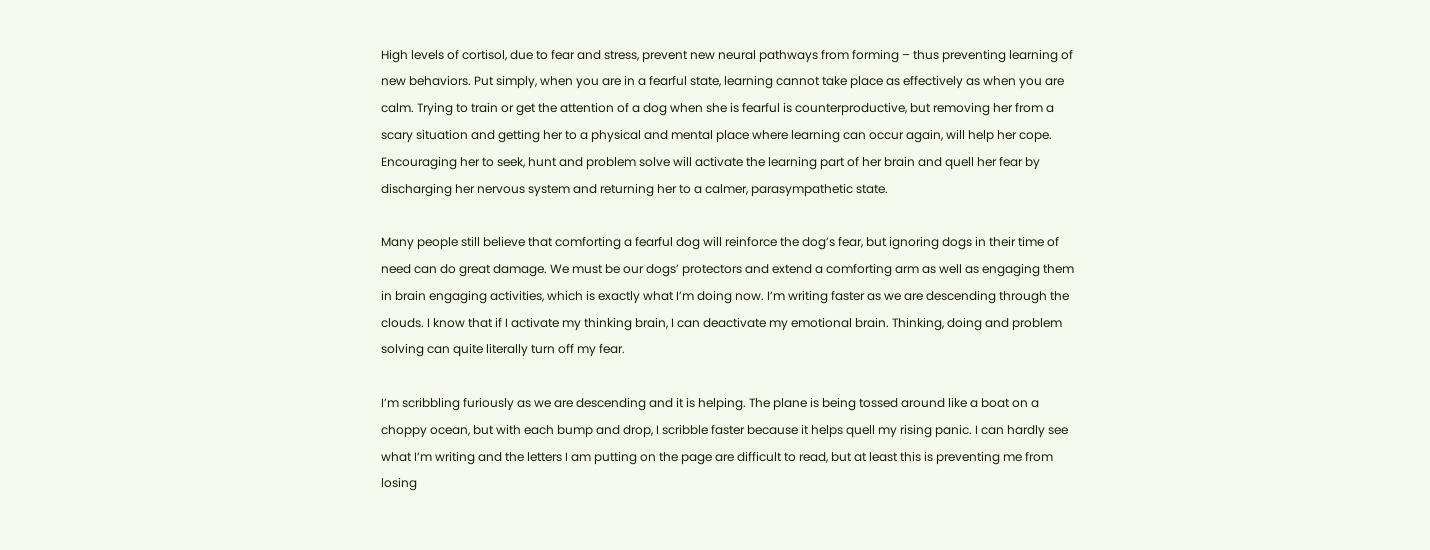High levels of cortisol, due to fear and stress, prevent new neural pathways from forming – thus preventing learning of new behaviors. Put simply, when you are in a fearful state, learning cannot take place as effectively as when you are calm. Trying to train or get the attention of a dog when she is fearful is counterproductive, but removing her from a scary situation and getting her to a physical and mental place where learning can occur again, will help her cope.  Encouraging her to seek, hunt and problem solve will activate the learning part of her brain and quell her fear by discharging her nervous system and returning her to a calmer, parasympathetic state.

Many people still believe that comforting a fearful dog will reinforce the dog’s fear, but ignoring dogs in their time of need can do great damage. We must be our dogs’ protectors and extend a comforting arm as well as engaging them in brain engaging activities, which is exactly what I’m doing now. I’m writing faster as we are descending through the clouds. I know that if I activate my thinking brain, I can deactivate my emotional brain. Thinking, doing and problem solving can quite literally turn off my fear.

I’m scribbling furiously as we are descending and it is helping. The plane is being tossed around like a boat on a choppy ocean, but with each bump and drop, I scribble faster because it helps quell my rising panic. I can hardly see what I’m writing and the letters I am putting on the page are difficult to read, but at least this is preventing me from losing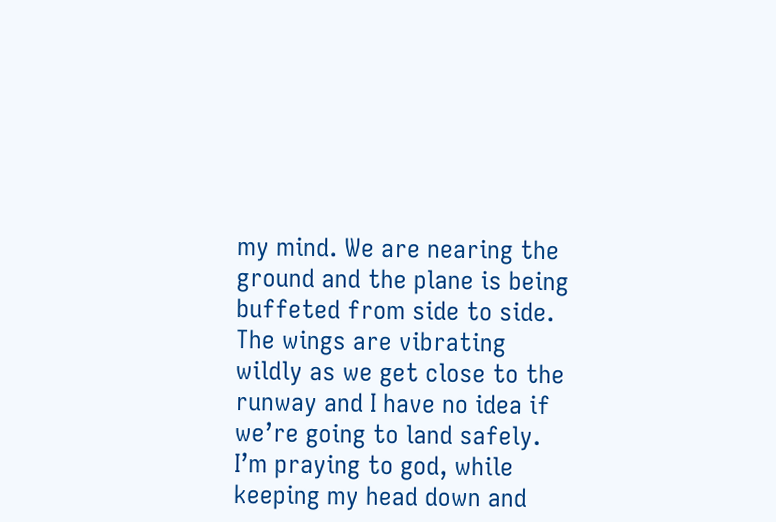my mind. We are nearing the ground and the plane is being buffeted from side to side. The wings are vibrating wildly as we get close to the runway and I have no idea if we’re going to land safely. I’m praying to god, while keeping my head down and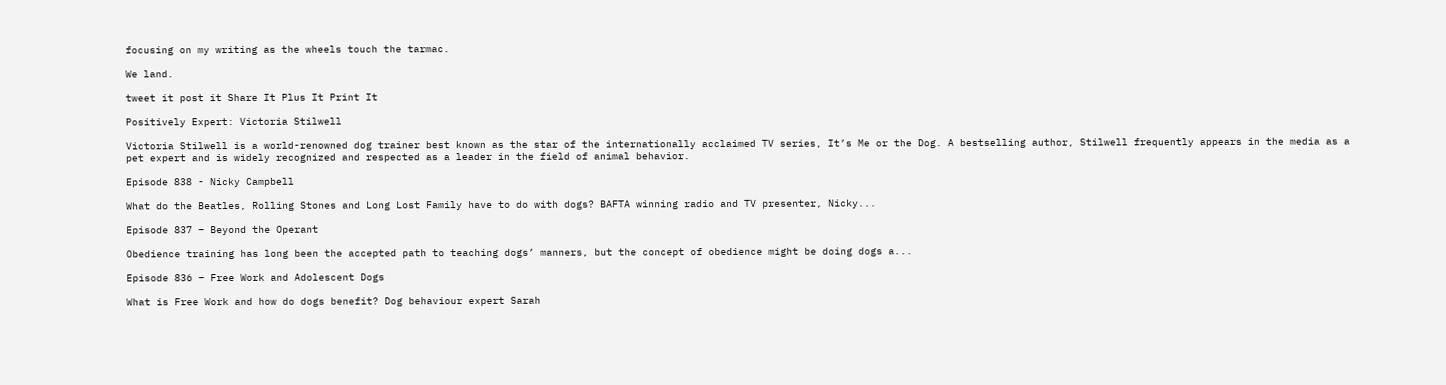focusing on my writing as the wheels touch the tarmac.

We land.

tweet it post it Share It Plus It Print It

Positively Expert: Victoria Stilwell

Victoria Stilwell is a world-renowned dog trainer best known as the star of the internationally acclaimed TV series, It’s Me or the Dog. A bestselling author, Stilwell frequently appears in the media as a pet expert and is widely recognized and respected as a leader in the field of animal behavior.

Episode 838 - Nicky Campbell

What do the Beatles, Rolling Stones and Long Lost Family have to do with dogs? BAFTA winning radio and TV presenter, Nicky...

Episode 837 – Beyond the Operant

Obedience training has long been the accepted path to teaching dogs’ manners, but the concept of obedience might be doing dogs a...

Episode 836 – Free Work and Adolescent Dogs

What is Free Work and how do dogs benefit? Dog behaviour expert Sarah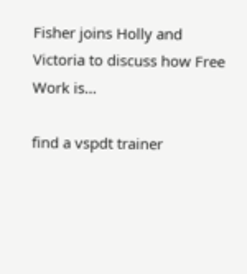Fisher joins Holly and Victoria to discuss how Free Work is...

find a vspdt trainer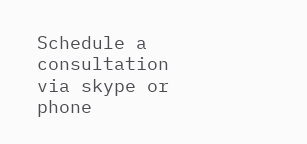Schedule a consultation via skype or phone